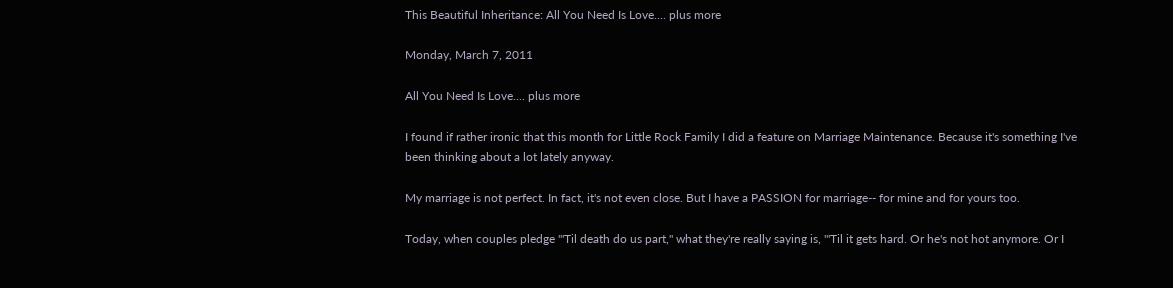This Beautiful Inheritance: All You Need Is Love.... plus more

Monday, March 7, 2011

All You Need Is Love.... plus more

I found if rather ironic that this month for Little Rock Family I did a feature on Marriage Maintenance. Because it's something I've been thinking about a lot lately anyway.

My marriage is not perfect. In fact, it's not even close. But I have a PASSION for marriage-- for mine and for yours too.

Today, when couples pledge "'Til death do us part," what they're really saying is, "'Til it gets hard. Or he's not hot anymore. Or I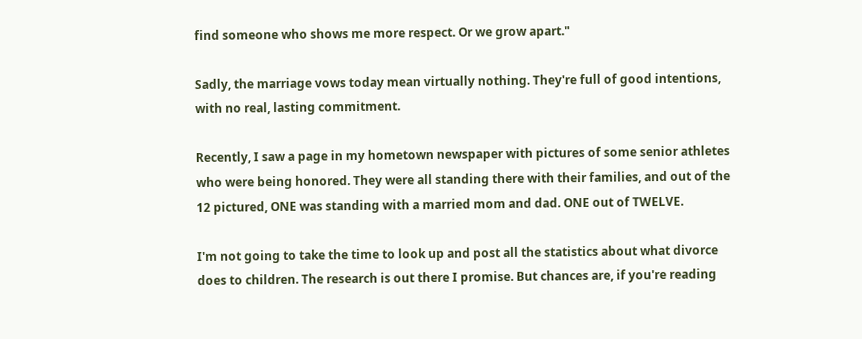find someone who shows me more respect. Or we grow apart."

Sadly, the marriage vows today mean virtually nothing. They're full of good intentions, with no real, lasting commitment.

Recently, I saw a page in my hometown newspaper with pictures of some senior athletes who were being honored. They were all standing there with their families, and out of the 12 pictured, ONE was standing with a married mom and dad. ONE out of TWELVE.

I'm not going to take the time to look up and post all the statistics about what divorce does to children. The research is out there I promise. But chances are, if you're reading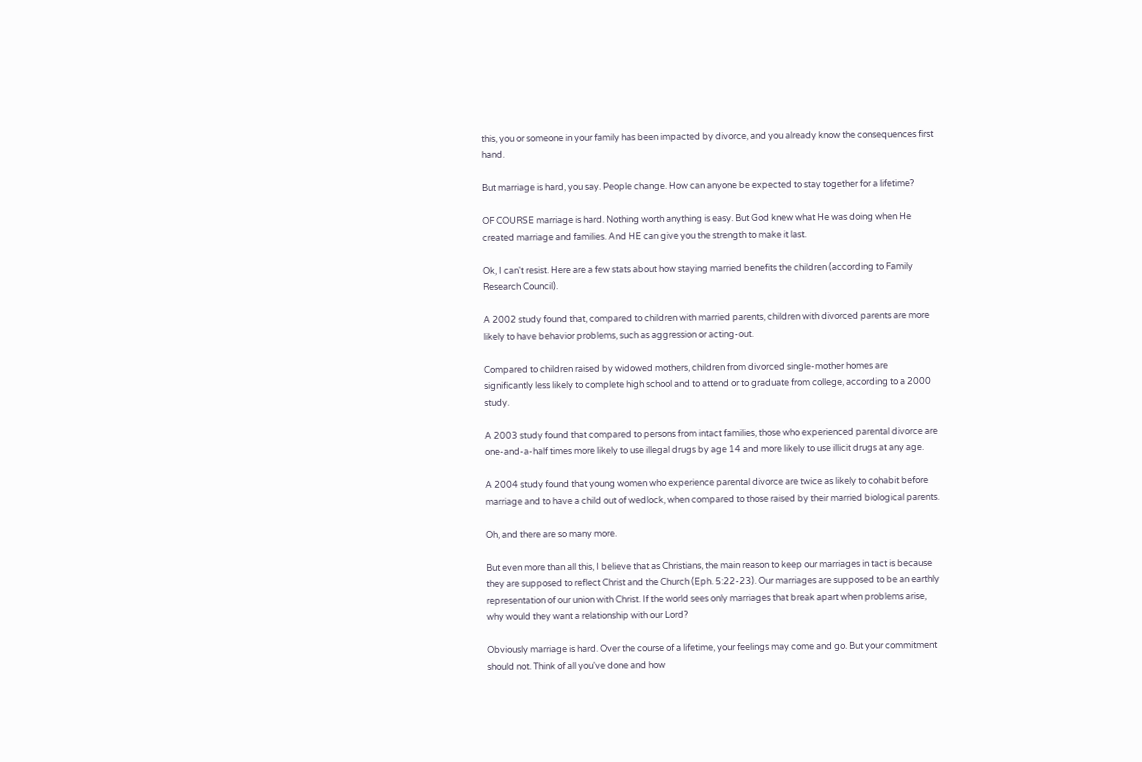this, you or someone in your family has been impacted by divorce, and you already know the consequences first hand.

But marriage is hard, you say. People change. How can anyone be expected to stay together for a lifetime?

OF COURSE marriage is hard. Nothing worth anything is easy. But God knew what He was doing when He created marriage and families. And HE can give you the strength to make it last.

Ok, I can't resist. Here are a few stats about how staying married benefits the children (according to Family Research Council).

A 2002 study found that, compared to children with married parents, children with divorced parents are more likely to have behavior problems, such as aggression or acting-out.

Compared to children raised by widowed mothers, children from divorced single-mother homes are significantly less likely to complete high school and to attend or to graduate from college, according to a 2000 study.

A 2003 study found that compared to persons from intact families, those who experienced parental divorce are one-and-a-half times more likely to use illegal drugs by age 14 and more likely to use illicit drugs at any age.

A 2004 study found that young women who experience parental divorce are twice as likely to cohabit before marriage and to have a child out of wedlock, when compared to those raised by their married biological parents.

Oh, and there are so many more.

But even more than all this, I believe that as Christians, the main reason to keep our marriages in tact is because they are supposed to reflect Christ and the Church (Eph. 5:22-23). Our marriages are supposed to be an earthly representation of our union with Christ. If the world sees only marriages that break apart when problems arise, why would they want a relationship with our Lord?

Obviously marriage is hard. Over the course of a lifetime, your feelings may come and go. But your commitment should not. Think of all you've done and how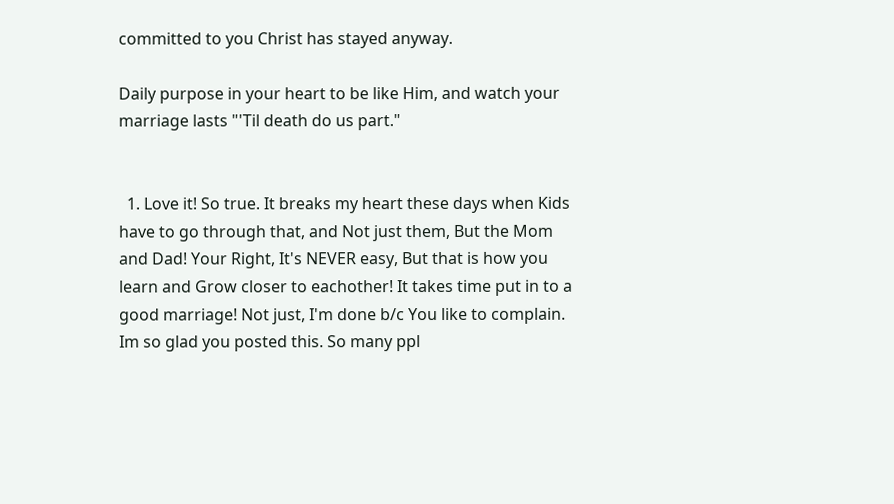committed to you Christ has stayed anyway.

Daily purpose in your heart to be like Him, and watch your marriage lasts "'Til death do us part."


  1. Love it! So true. It breaks my heart these days when Kids have to go through that, and Not just them, But the Mom and Dad! Your Right, It's NEVER easy, But that is how you learn and Grow closer to eachother! It takes time put in to a good marriage! Not just, I'm done b/c You like to complain. Im so glad you posted this. So many ppl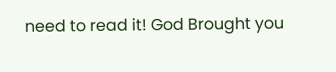need to read it! God Brought you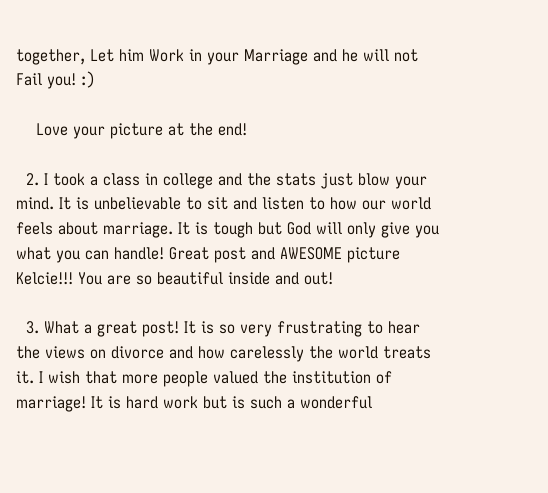together, Let him Work in your Marriage and he will not Fail you! :)

    Love your picture at the end!

  2. I took a class in college and the stats just blow your mind. It is unbelievable to sit and listen to how our world feels about marriage. It is tough but God will only give you what you can handle! Great post and AWESOME picture Kelcie!!! You are so beautiful inside and out!

  3. What a great post! It is so very frustrating to hear the views on divorce and how carelessly the world treats it. I wish that more people valued the institution of marriage! It is hard work but is such a wonderful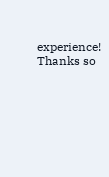experience! Thanks so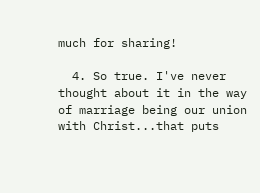much for sharing!

  4. So true. I've never thought about it in the way of marriage being our union with Christ...that puts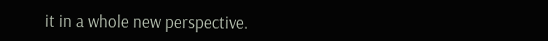it in a whole new perspective.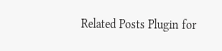Related Posts Plugin for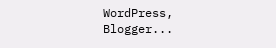WordPress, Blogger...